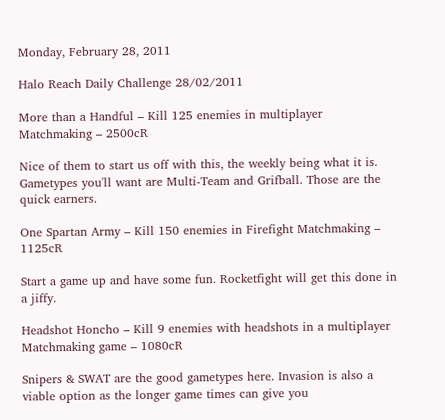Monday, February 28, 2011

Halo Reach Daily Challenge 28/02/2011

More than a Handful – Kill 125 enemies in multiplayer Matchmaking – 2500cR

Nice of them to start us off with this, the weekly being what it is. Gametypes you'll want are Multi-Team and Grifball. Those are the quick earners.

One Spartan Army – Kill 150 enemies in Firefight Matchmaking – 1125cR

Start a game up and have some fun. Rocketfight will get this done in a jiffy.

Headshot Honcho – Kill 9 enemies with headshots in a multiplayer Matchmaking game – 1080cR

Snipers & SWAT are the good gametypes here. Invasion is also a viable option as the longer game times can give you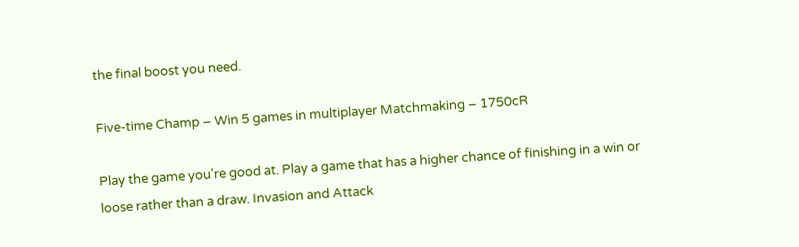the final boost you need.

Five-time Champ – Win 5 games in multiplayer Matchmaking – 1750cR

Play the game you're good at. Play a game that has a higher chance of finishing in a win or loose rather than a draw. Invasion and Attack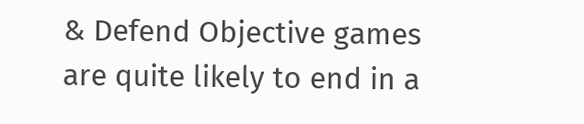& Defend Objective games are quite likely to end in a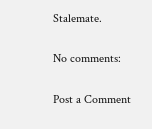Stalemate.

No comments:

Post a Comment